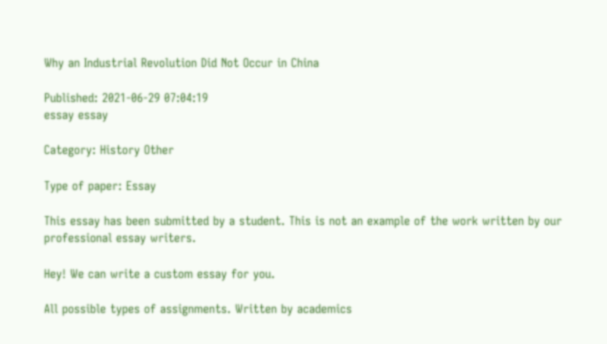Why an Industrial Revolution Did Not Occur in China

Published: 2021-06-29 07:04:19
essay essay

Category: History Other

Type of paper: Essay

This essay has been submitted by a student. This is not an example of the work written by our professional essay writers.

Hey! We can write a custom essay for you.

All possible types of assignments. Written by academics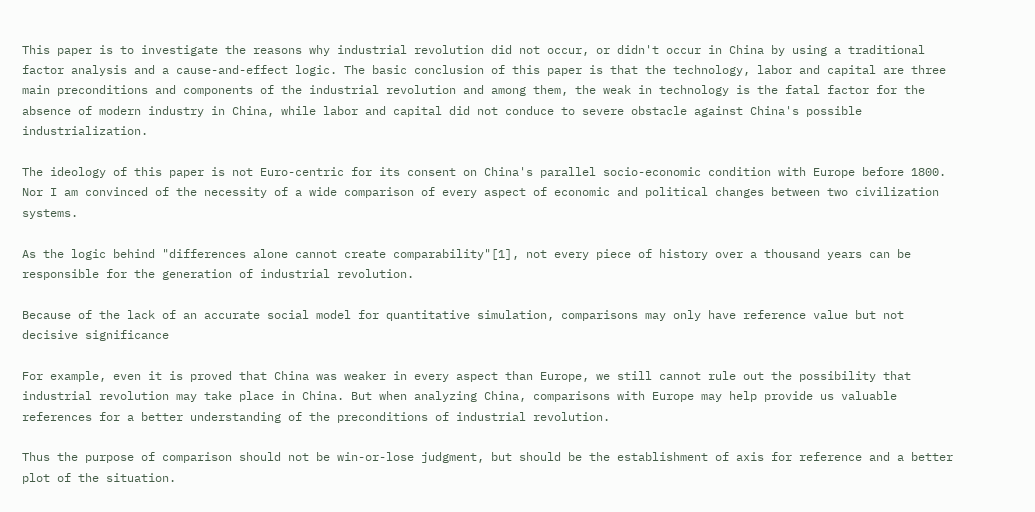This paper is to investigate the reasons why industrial revolution did not occur, or didn't occur in China by using a traditional factor analysis and a cause-and-effect logic. The basic conclusion of this paper is that the technology, labor and capital are three main preconditions and components of the industrial revolution and among them, the weak in technology is the fatal factor for the absence of modern industry in China, while labor and capital did not conduce to severe obstacle against China's possible industrialization.

The ideology of this paper is not Euro-centric for its consent on China's parallel socio-economic condition with Europe before 1800. Nor I am convinced of the necessity of a wide comparison of every aspect of economic and political changes between two civilization systems.

As the logic behind "differences alone cannot create comparability"[1], not every piece of history over a thousand years can be responsible for the generation of industrial revolution.

Because of the lack of an accurate social model for quantitative simulation, comparisons may only have reference value but not decisive significance

For example, even it is proved that China was weaker in every aspect than Europe, we still cannot rule out the possibility that industrial revolution may take place in China. But when analyzing China, comparisons with Europe may help provide us valuable references for a better understanding of the preconditions of industrial revolution.

Thus the purpose of comparison should not be win-or-lose judgment, but should be the establishment of axis for reference and a better plot of the situation.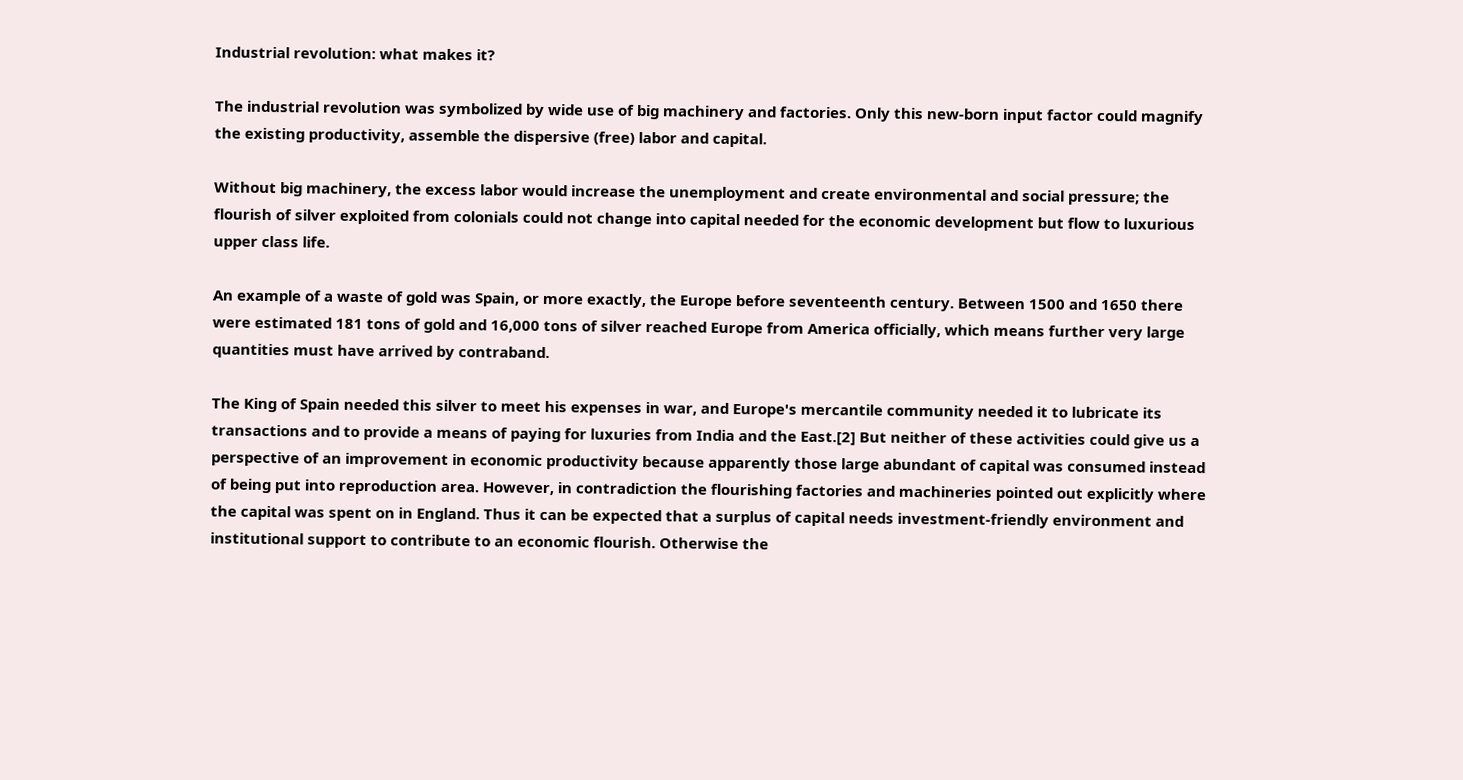Industrial revolution: what makes it?

The industrial revolution was symbolized by wide use of big machinery and factories. Only this new-born input factor could magnify the existing productivity, assemble the dispersive (free) labor and capital.

Without big machinery, the excess labor would increase the unemployment and create environmental and social pressure; the flourish of silver exploited from colonials could not change into capital needed for the economic development but flow to luxurious upper class life.

An example of a waste of gold was Spain, or more exactly, the Europe before seventeenth century. Between 1500 and 1650 there were estimated 181 tons of gold and 16,000 tons of silver reached Europe from America officially, which means further very large quantities must have arrived by contraband.

The King of Spain needed this silver to meet his expenses in war, and Europe's mercantile community needed it to lubricate its transactions and to provide a means of paying for luxuries from India and the East.[2] But neither of these activities could give us a perspective of an improvement in economic productivity because apparently those large abundant of capital was consumed instead of being put into reproduction area. However, in contradiction the flourishing factories and machineries pointed out explicitly where the capital was spent on in England. Thus it can be expected that a surplus of capital needs investment-friendly environment and institutional support to contribute to an economic flourish. Otherwise the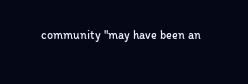community "may have been an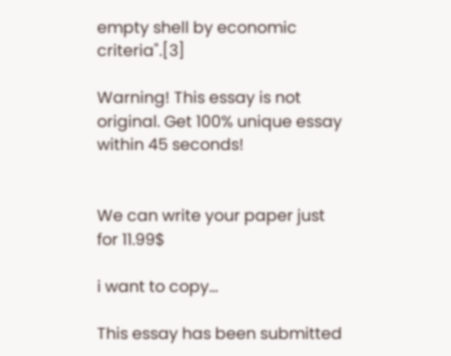empty shell by economic criteria".[3]

Warning! This essay is not original. Get 100% unique essay within 45 seconds!


We can write your paper just for 11.99$

i want to copy...

This essay has been submitted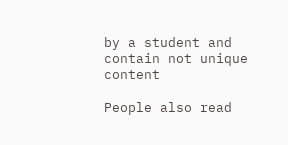by a student and contain not unique content

People also read